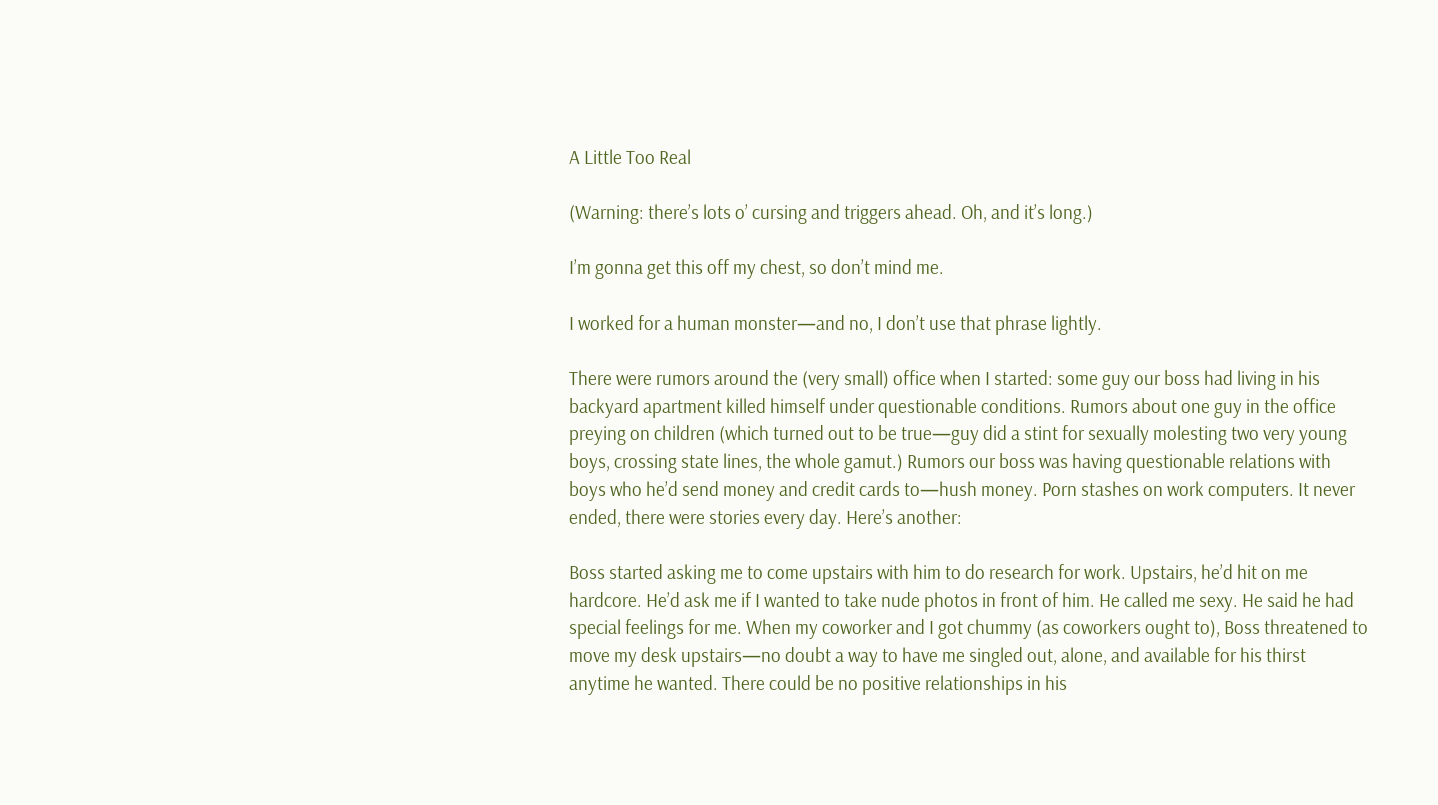A Little Too Real

(Warning: there’s lots o’ cursing and triggers ahead. Oh, and it’s long.)

I’m gonna get this off my chest, so don’t mind me.

I worked for a human monster—and no, I don’t use that phrase lightly.

There were rumors around the (very small) office when I started: some guy our boss had living in his backyard apartment killed himself under questionable conditions. Rumors about one guy in the office preying on children (which turned out to be true—guy did a stint for sexually molesting two very young boys, crossing state lines, the whole gamut.) Rumors our boss was having questionable relations with boys who he’d send money and credit cards to—hush money. Porn stashes on work computers. It never ended, there were stories every day. Here’s another:

Boss started asking me to come upstairs with him to do research for work. Upstairs, he’d hit on me hardcore. He’d ask me if I wanted to take nude photos in front of him. He called me sexy. He said he had special feelings for me. When my coworker and I got chummy (as coworkers ought to), Boss threatened to move my desk upstairs—no doubt a way to have me singled out, alone, and available for his thirst anytime he wanted. There could be no positive relationships in his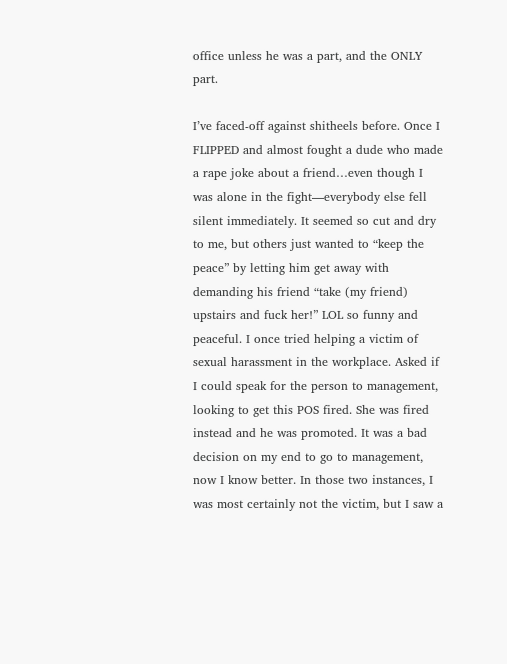office unless he was a part, and the ONLY part.

I’ve faced-off against shitheels before. Once I FLIPPED and almost fought a dude who made a rape joke about a friend…even though I was alone in the fight—everybody else fell silent immediately. It seemed so cut and dry to me, but others just wanted to “keep the peace” by letting him get away with demanding his friend “take (my friend) upstairs and fuck her!” LOL so funny and peaceful. I once tried helping a victim of sexual harassment in the workplace. Asked if I could speak for the person to management, looking to get this POS fired. She was fired instead and he was promoted. It was a bad decision on my end to go to management, now I know better. In those two instances, I was most certainly not the victim, but I saw a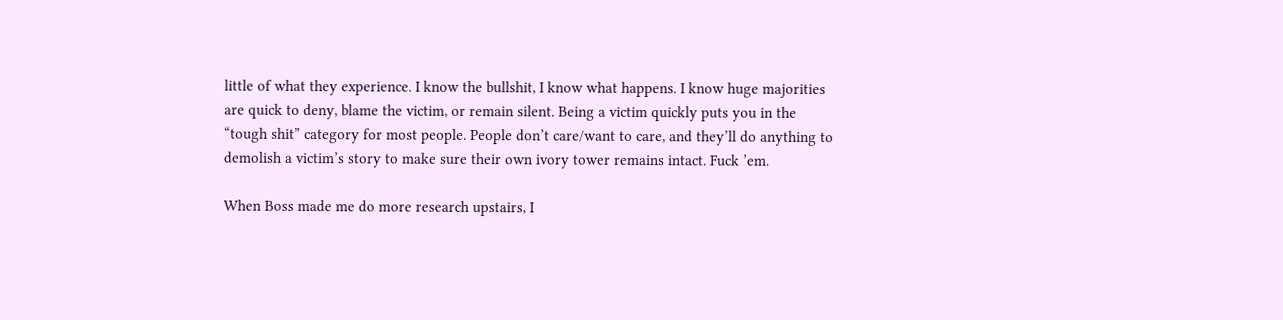little of what they experience. I know the bullshit, I know what happens. I know huge majorities are quick to deny, blame the victim, or remain silent. Being a victim quickly puts you in the “tough shit” category for most people. People don’t care/want to care, and they’ll do anything to demolish a victim’s story to make sure their own ivory tower remains intact. Fuck ’em.

When Boss made me do more research upstairs, I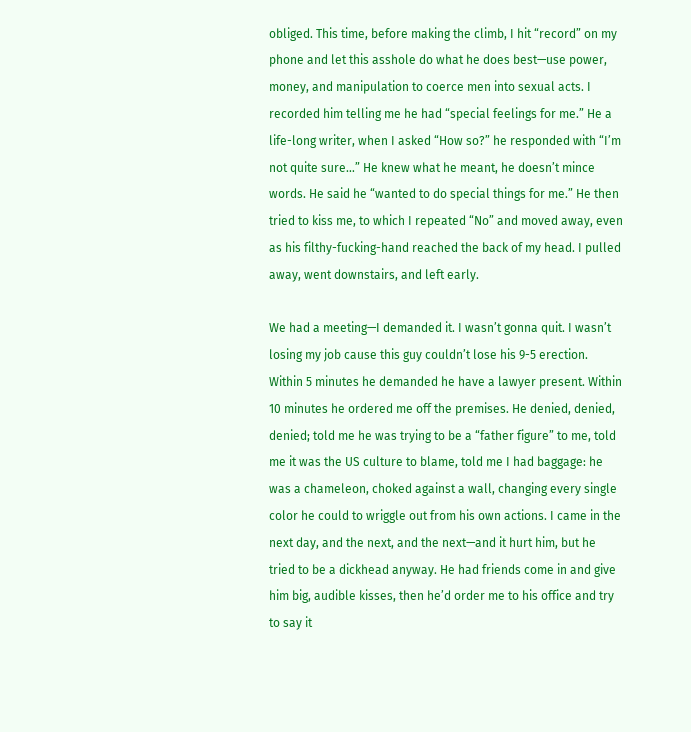obliged. This time, before making the climb, I hit “record” on my phone and let this asshole do what he does best—use power, money, and manipulation to coerce men into sexual acts. I recorded him telling me he had “special feelings for me.” He a life-long writer, when I asked “How so?” he responded with “I’m not quite sure…” He knew what he meant, he doesn’t mince words. He said he “wanted to do special things for me.” He then tried to kiss me, to which I repeated “No” and moved away, even as his filthy-fucking-hand reached the back of my head. I pulled away, went downstairs, and left early.

We had a meeting—I demanded it. I wasn’t gonna quit. I wasn’t losing my job cause this guy couldn’t lose his 9-5 erection. Within 5 minutes he demanded he have a lawyer present. Within 10 minutes he ordered me off the premises. He denied, denied, denied; told me he was trying to be a “father figure” to me, told me it was the US culture to blame, told me I had baggage: he was a chameleon, choked against a wall, changing every single color he could to wriggle out from his own actions. I came in the next day, and the next, and the next—and it hurt him, but he tried to be a dickhead anyway. He had friends come in and give him big, audible kisses, then he’d order me to his office and try to say it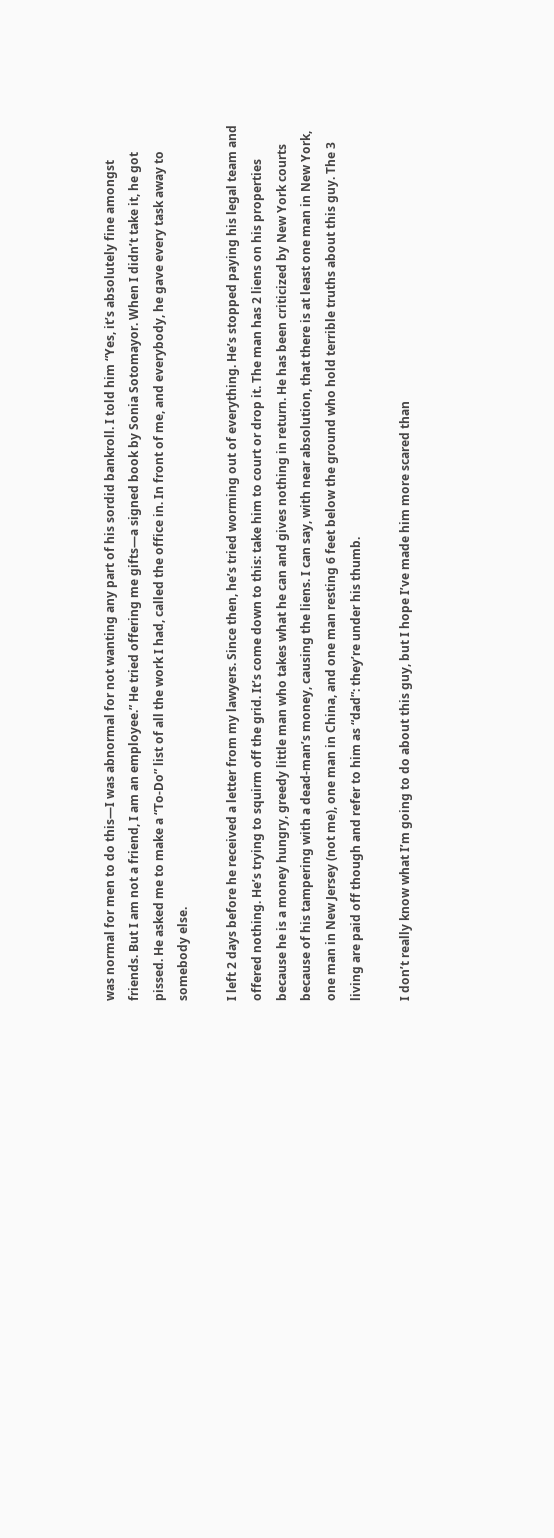was normal for men to do this—I was abnormal for not wanting any part of his sordid bankroll. I told him “Yes, it’s absolutely fine amongst friends. But I am not a friend, I am an employee.” He tried offering me gifts—a signed book by Sonia Sotomayor. When I didn’t take it, he got pissed. He asked me to make a “To-Do” list of all the work I had, called the office in. In front of me, and everybody, he gave every task away to somebody else.

I left 2 days before he received a letter from my lawyers. Since then, he’s tried worming out of everything. He’s stopped paying his legal team and offered nothing. He’s trying to squirm off the grid. It’s come down to this: take him to court or drop it. The man has 2 liens on his properties because he is a money hungry, greedy little man who takes what he can and gives nothing in return. He has been criticized by New York courts because of his tampering with a dead-man’s money, causing the liens. I can say, with near absolution, that there is at least one man in New York, one man in New Jersey (not me), one man in China, and one man resting 6 feet below the ground who hold terrible truths about this guy. The 3 living are paid off though and refer to him as “dad”: they’re under his thumb.

I don’t really know what I’m going to do about this guy, but I hope I’ve made him more scared than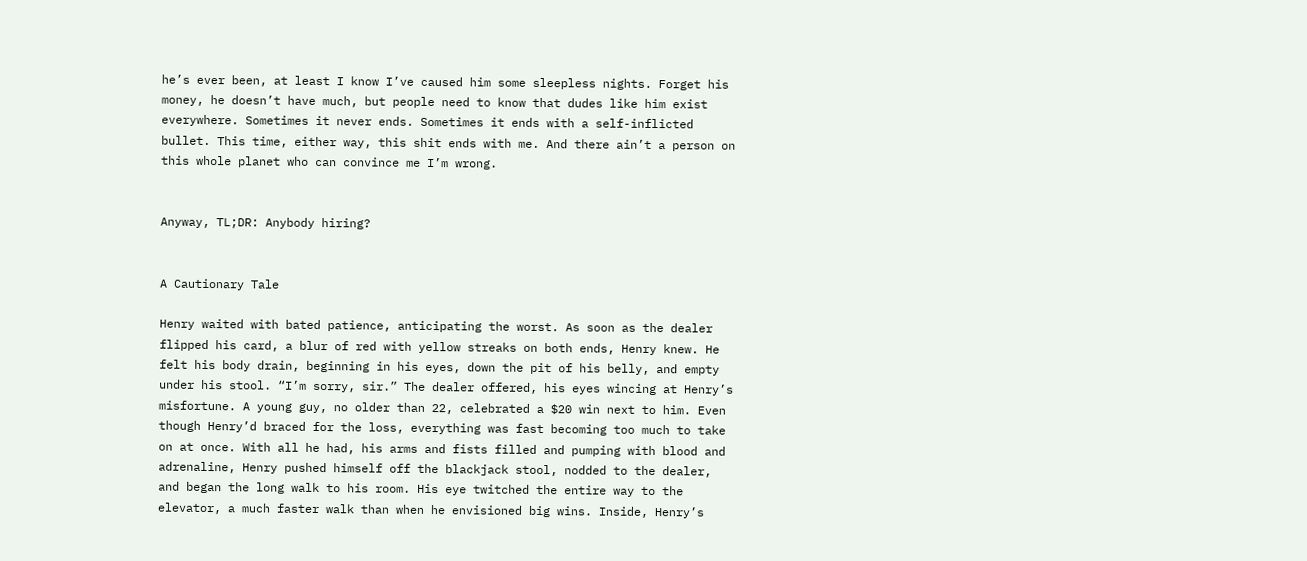he’s ever been, at least I know I’ve caused him some sleepless nights. Forget his money, he doesn’t have much, but people need to know that dudes like him exist everywhere. Sometimes it never ends. Sometimes it ends with a self-inflicted bullet. This time, either way, this shit ends with me. And there ain’t a person on this whole planet who can convince me I’m wrong.


Anyway, TL;DR: Anybody hiring?


A Cautionary Tale

Henry waited with bated patience, anticipating the worst. As soon as the dealer flipped his card, a blur of red with yellow streaks on both ends, Henry knew. He felt his body drain, beginning in his eyes, down the pit of his belly, and empty under his stool. “I’m sorry, sir.” The dealer offered, his eyes wincing at Henry’s misfortune. A young guy, no older than 22, celebrated a $20 win next to him. Even though Henry’d braced for the loss, everything was fast becoming too much to take on at once. With all he had, his arms and fists filled and pumping with blood and adrenaline, Henry pushed himself off the blackjack stool, nodded to the dealer, and began the long walk to his room. His eye twitched the entire way to the elevator, a much faster walk than when he envisioned big wins. Inside, Henry’s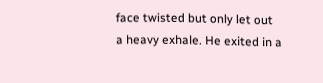face twisted but only let out a heavy exhale. He exited in a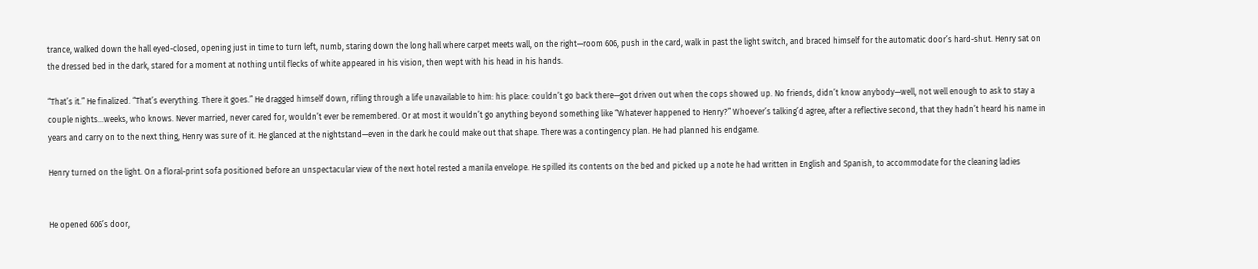trance, walked down the hall eyed-closed, opening just in time to turn left, numb, staring down the long hall where carpet meets wall, on the right—room 606, push in the card, walk in past the light switch, and braced himself for the automatic door’s hard-shut. Henry sat on the dressed bed in the dark, stared for a moment at nothing until flecks of white appeared in his vision, then wept with his head in his hands.

“That’s it.” He finalized. “That’s everything. There it goes.” He dragged himself down, rifling through a life unavailable to him: his place: couldn’t go back there—got driven out when the cops showed up. No friends, didn’t know anybody—well, not well enough to ask to stay a couple nights…weeks, who knows. Never married, never cared for, wouldn’t ever be remembered. Or at most it wouldn’t go anything beyond something like “Whatever happened to Henry?” Whoever’s talking’d agree, after a reflective second, that they hadn’t heard his name in years and carry on to the next thing, Henry was sure of it. He glanced at the nightstand—even in the dark he could make out that shape. There was a contingency plan. He had planned his endgame.

Henry turned on the light. On a floral-print sofa positioned before an unspectacular view of the next hotel rested a manila envelope. He spilled its contents on the bed and picked up a note he had written in English and Spanish, to accommodate for the cleaning ladies


He opened 606’s door,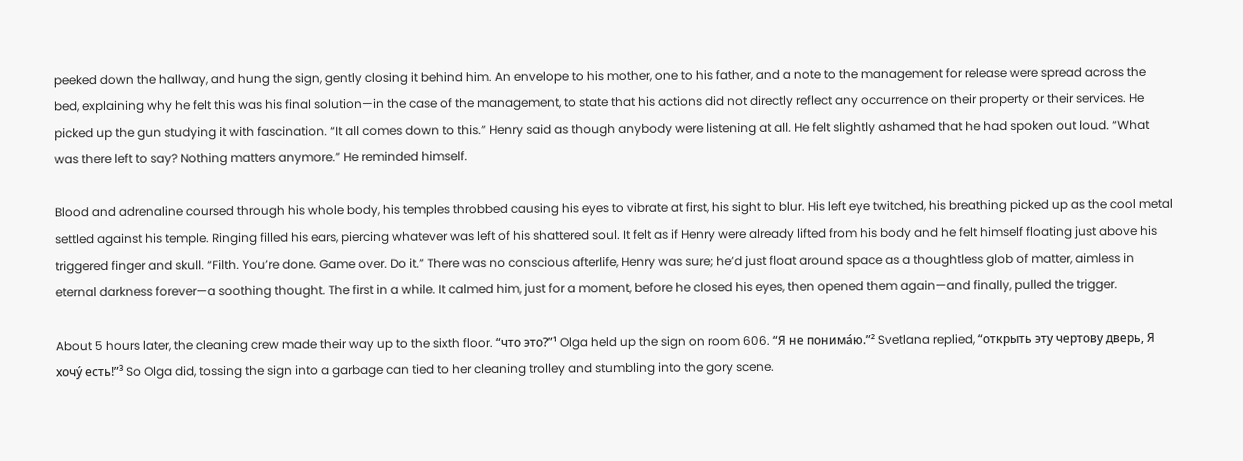peeked down the hallway, and hung the sign, gently closing it behind him. An envelope to his mother, one to his father, and a note to the management for release were spread across the bed, explaining why he felt this was his final solution—in the case of the management, to state that his actions did not directly reflect any occurrence on their property or their services. He picked up the gun studying it with fascination. “It all comes down to this.” Henry said as though anybody were listening at all. He felt slightly ashamed that he had spoken out loud. “What was there left to say? Nothing matters anymore.” He reminded himself.

Blood and adrenaline coursed through his whole body, his temples throbbed causing his eyes to vibrate at first, his sight to blur. His left eye twitched, his breathing picked up as the cool metal settled against his temple. Ringing filled his ears, piercing whatever was left of his shattered soul. It felt as if Henry were already lifted from his body and he felt himself floating just above his triggered finger and skull. “Filth. You’re done. Game over. Do it.” There was no conscious afterlife, Henry was sure; he’d just float around space as a thoughtless glob of matter, aimless in eternal darkness forever—a soothing thought. The first in a while. It calmed him, just for a moment, before he closed his eyes, then opened them again—and finally, pulled the trigger.

About 5 hours later, the cleaning crew made their way up to the sixth floor. “что это?”¹ Olga held up the sign on room 606. “Я не понима́ю.”² Svetlana replied, “открыть эту чертову дверь, Я хочу́ есть!”³ So Olga did, tossing the sign into a garbage can tied to her cleaning trolley and stumbling into the gory scene.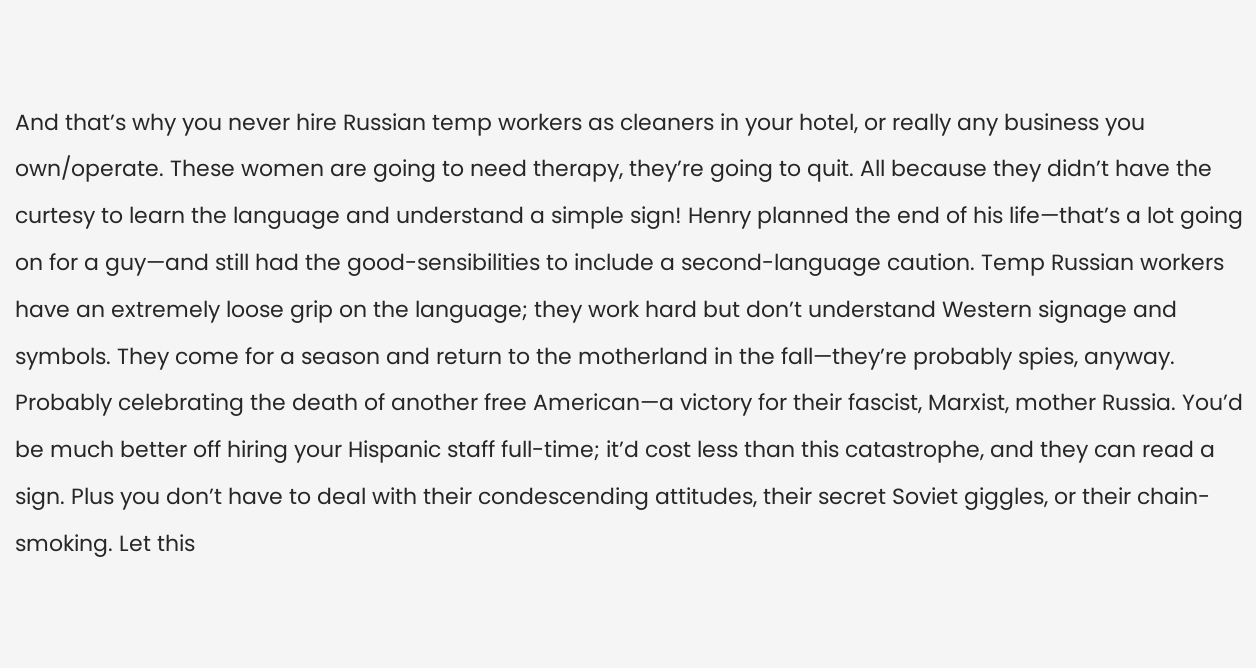And that’s why you never hire Russian temp workers as cleaners in your hotel, or really any business you own/operate. These women are going to need therapy, they’re going to quit. All because they didn’t have the curtesy to learn the language and understand a simple sign! Henry planned the end of his life—that’s a lot going on for a guy—and still had the good-sensibilities to include a second-language caution. Temp Russian workers have an extremely loose grip on the language; they work hard but don’t understand Western signage and symbols. They come for a season and return to the motherland in the fall—they’re probably spies, anyway. Probably celebrating the death of another free American—a victory for their fascist, Marxist, mother Russia. You’d be much better off hiring your Hispanic staff full-time; it’d cost less than this catastrophe, and they can read a sign. Plus you don’t have to deal with their condescending attitudes, their secret Soviet giggles, or their chain-smoking. Let this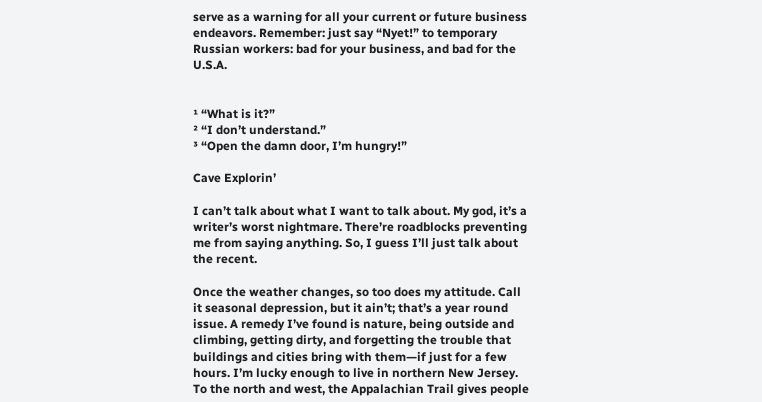serve as a warning for all your current or future business endeavors. Remember: just say “Nyet!” to temporary Russian workers: bad for your business, and bad for the U.S.A.


¹ “What is it?”
² “I don’t understand.”
³ “Open the damn door, I’m hungry!”

Cave Explorin’

I can’t talk about what I want to talk about. My god, it’s a writer’s worst nightmare. There’re roadblocks preventing me from saying anything. So, I guess I’ll just talk about the recent.

Once the weather changes, so too does my attitude. Call it seasonal depression, but it ain’t; that’s a year round issue. A remedy I’ve found is nature, being outside and climbing, getting dirty, and forgetting the trouble that buildings and cities bring with them—if just for a few hours. I’m lucky enough to live in northern New Jersey. To the north and west, the Appalachian Trail gives people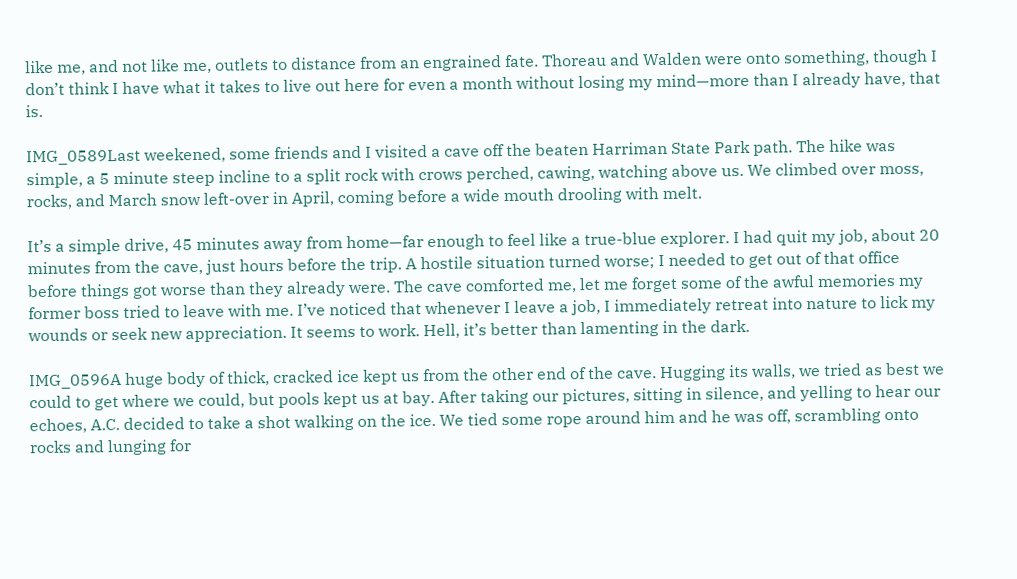like me, and not like me, outlets to distance from an engrained fate. Thoreau and Walden were onto something, though I don’t think I have what it takes to live out here for even a month without losing my mind—more than I already have, that is.

IMG_0589Last weekened, some friends and I visited a cave off the beaten Harriman State Park path. The hike was simple, a 5 minute steep incline to a split rock with crows perched, cawing, watching above us. We climbed over moss, rocks, and March snow left-over in April, coming before a wide mouth drooling with melt.

It’s a simple drive, 45 minutes away from home—far enough to feel like a true-blue explorer. I had quit my job, about 20 minutes from the cave, just hours before the trip. A hostile situation turned worse; I needed to get out of that office before things got worse than they already were. The cave comforted me, let me forget some of the awful memories my former boss tried to leave with me. I’ve noticed that whenever I leave a job, I immediately retreat into nature to lick my wounds or seek new appreciation. It seems to work. Hell, it’s better than lamenting in the dark.

IMG_0596A huge body of thick, cracked ice kept us from the other end of the cave. Hugging its walls, we tried as best we could to get where we could, but pools kept us at bay. After taking our pictures, sitting in silence, and yelling to hear our echoes, A.C. decided to take a shot walking on the ice. We tied some rope around him and he was off, scrambling onto rocks and lunging for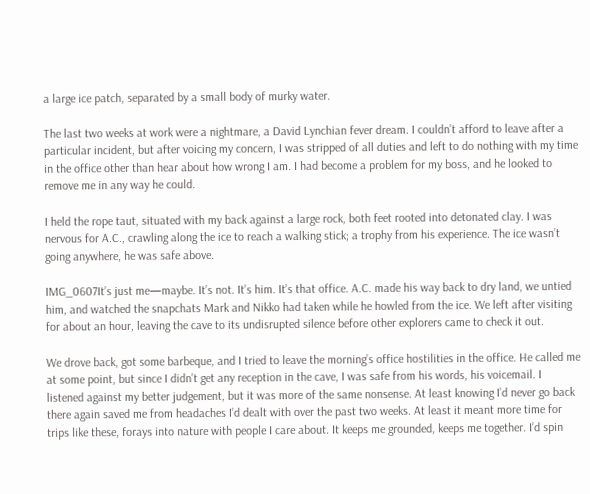a large ice patch, separated by a small body of murky water.

The last two weeks at work were a nightmare, a David Lynchian fever dream. I couldn’t afford to leave after a particular incident, but after voicing my concern, I was stripped of all duties and left to do nothing with my time in the office other than hear about how wrong I am. I had become a problem for my boss, and he looked to remove me in any way he could.

I held the rope taut, situated with my back against a large rock, both feet rooted into detonated clay. I was nervous for A.C., crawling along the ice to reach a walking stick; a trophy from his experience. The ice wasn’t going anywhere, he was safe above.

IMG_0607It’s just me—maybe. It’s not. It’s him. It’s that office. A.C. made his way back to dry land, we untied him, and watched the snapchats Mark and Nikko had taken while he howled from the ice. We left after visiting for about an hour, leaving the cave to its undisrupted silence before other explorers came to check it out.

We drove back, got some barbeque, and I tried to leave the morning’s office hostilities in the office. He called me at some point, but since I didn’t get any reception in the cave, I was safe from his words, his voicemail. I listened against my better judgement, but it was more of the same nonsense. At least knowing I’d never go back there again saved me from headaches I’d dealt with over the past two weeks. At least it meant more time for trips like these, forays into nature with people I care about. It keeps me grounded, keeps me together. I’d spin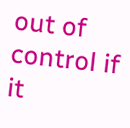out of control if it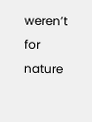weren’t for nature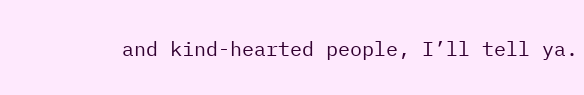and kind-hearted people, I’ll tell ya.